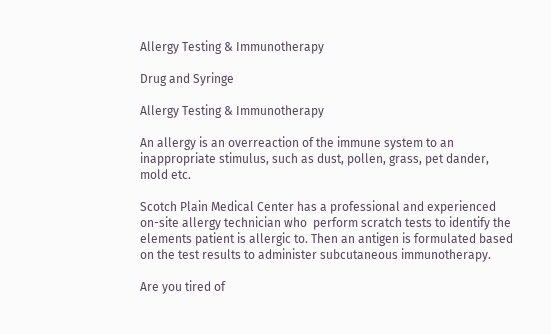Allergy Testing & Immunotherapy

Drug and Syringe

Allergy Testing & Immunotherapy

An allergy is an overreaction of the immune system to an inappropriate stimulus, such as dust, pollen, grass, pet dander, mold etc.

Scotch Plain Medical Center has a professional and experienced on-site allergy technician who  perform scratch tests to identify the elements patient is allergic to. Then an antigen is formulated based on the test results to administer subcutaneous immunotherapy.

Are you tired of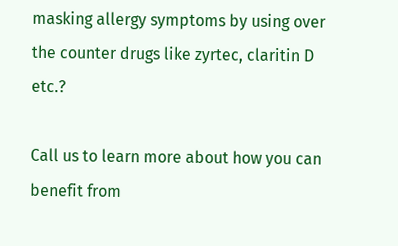masking allergy symptoms by using over the counter drugs like zyrtec, claritin D etc.?

Call us to learn more about how you can benefit from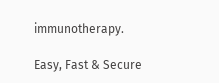immunotherapy.

Easy, Fast & Secure